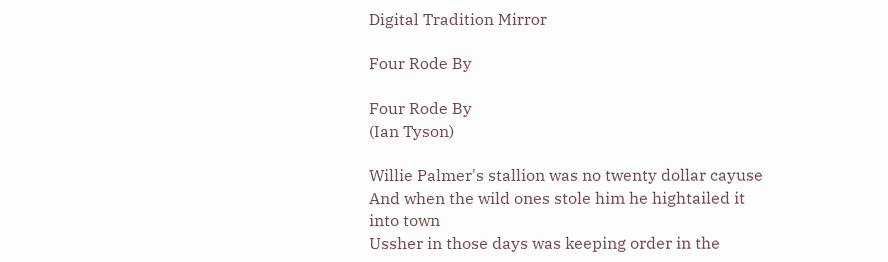Digital Tradition Mirror

Four Rode By

Four Rode By
(Ian Tyson)

Willie Palmer's stallion was no twenty dollar cayuse
And when the wild ones stole him he hightailed it into town
Ussher in those days was keeping order in the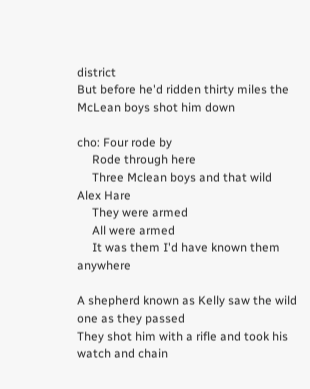district
But before he'd ridden thirty miles the McLean boys shot him down

cho: Four rode by
     Rode through here
     Three Mclean boys and that wild Alex Hare
     They were armed
     All were armed
     It was them I'd have known them anywhere

A shepherd known as Kelly saw the wild one as they passed
They shot him with a rifle and took his watch and chain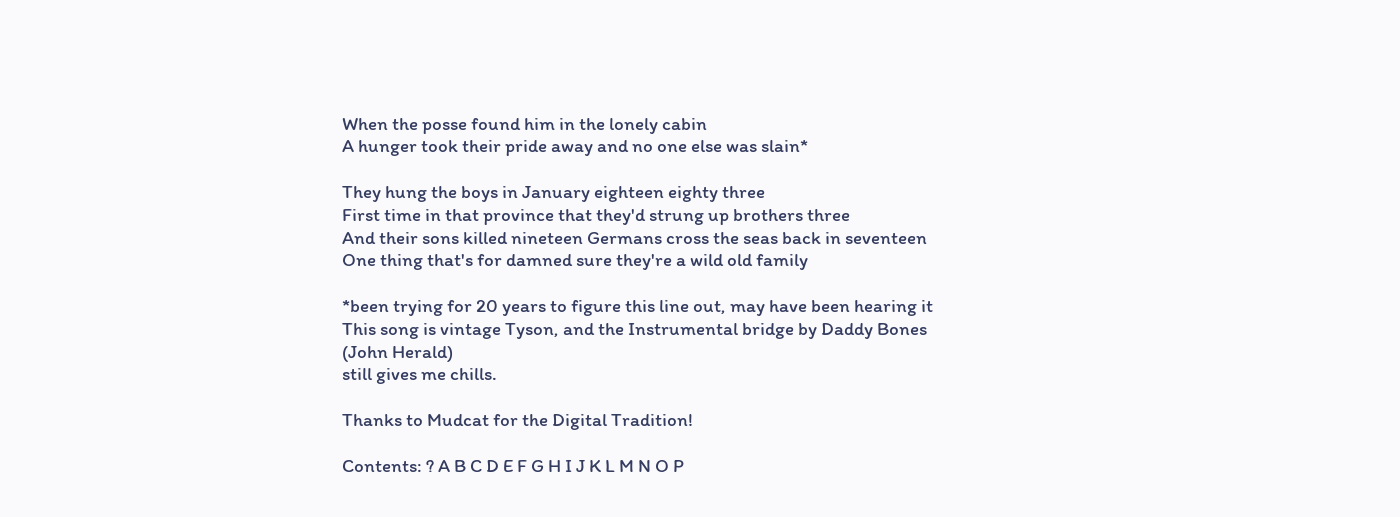When the posse found him in the lonely cabin
A hunger took their pride away and no one else was slain*

They hung the boys in January eighteen eighty three
First time in that province that they'd strung up brothers three
And their sons killed nineteen Germans cross the seas back in seventeen
One thing that's for damned sure they're a wild old family

*been trying for 20 years to figure this line out, may have been hearing it
This song is vintage Tyson, and the Instrumental bridge by Daddy Bones
(John Herald)
still gives me chills.

Thanks to Mudcat for the Digital Tradition!

Contents: ? A B C D E F G H I J K L M N O P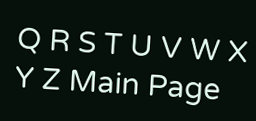Q R S T U V W X Y Z Main Page